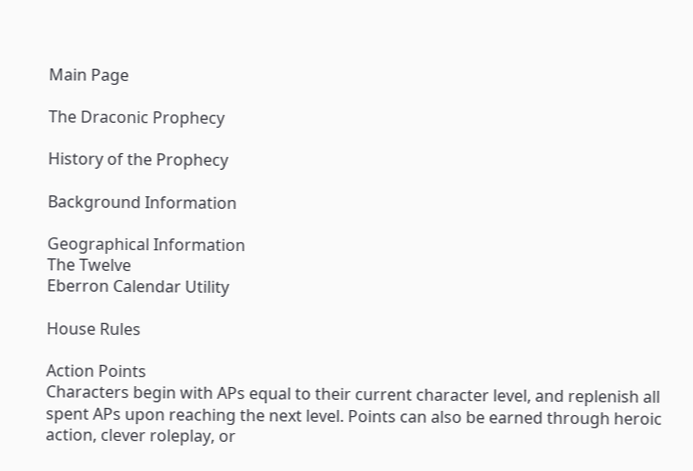Main Page

The Draconic Prophecy

History of the Prophecy

Background Information

Geographical Information
The Twelve
Eberron Calendar Utility

House Rules

Action Points
Characters begin with APs equal to their current character level, and replenish all spent APs upon reaching the next level. Points can also be earned through heroic action, clever roleplay, or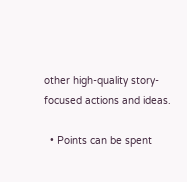other high-quality story-focused actions and ideas.

  • Points can be spent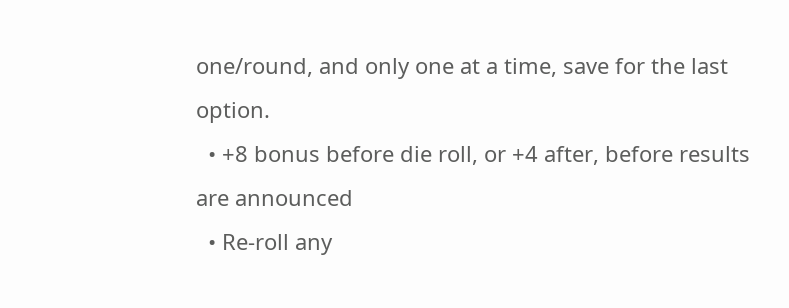one/round, and only one at a time, save for the last option.
  • +8 bonus before die roll, or +4 after, before results are announced
  • Re-roll any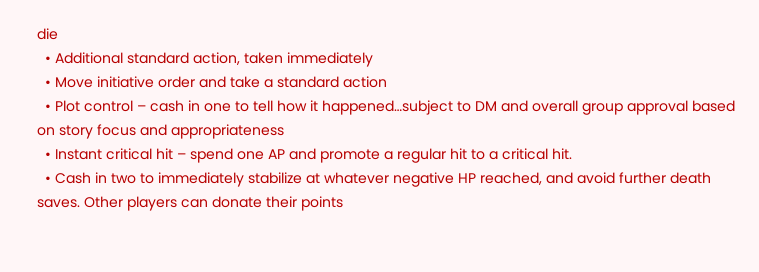die
  • Additional standard action, taken immediately
  • Move initiative order and take a standard action
  • Plot control – cash in one to tell how it happened…subject to DM and overall group approval based on story focus and appropriateness
  • Instant critical hit – spend one AP and promote a regular hit to a critical hit.
  • Cash in two to immediately stabilize at whatever negative HP reached, and avoid further death saves. Other players can donate their points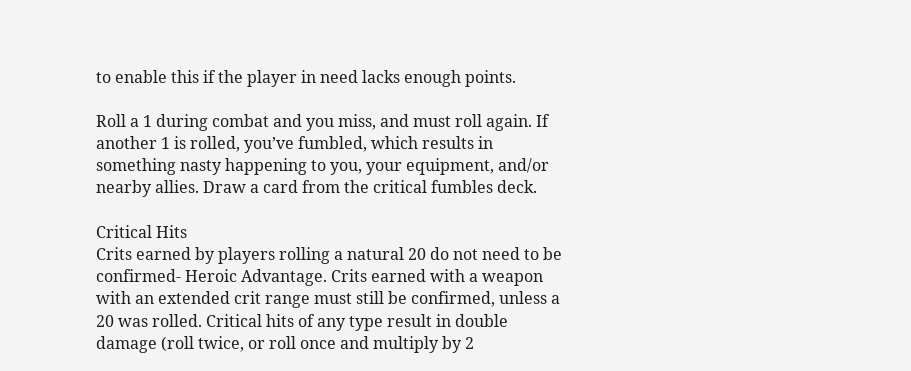to enable this if the player in need lacks enough points.

Roll a 1 during combat and you miss, and must roll again. If another 1 is rolled, you’ve fumbled, which results in something nasty happening to you, your equipment, and/or nearby allies. Draw a card from the critical fumbles deck.

Critical Hits
Crits earned by players rolling a natural 20 do not need to be confirmed- Heroic Advantage. Crits earned with a weapon with an extended crit range must still be confirmed, unless a 20 was rolled. Critical hits of any type result in double damage (roll twice, or roll once and multiply by 2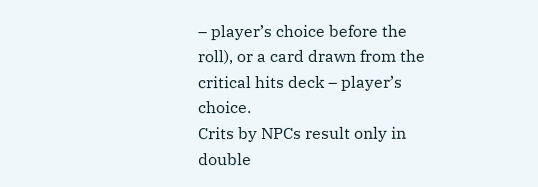– player’s choice before the roll), or a card drawn from the critical hits deck – player’s choice.
Crits by NPCs result only in double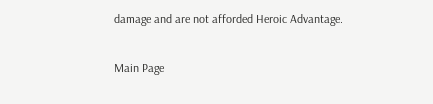damage and are not afforded Heroic Advantage.

Main Page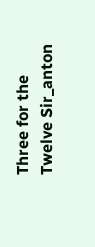Three for the Twelve Sir_anton